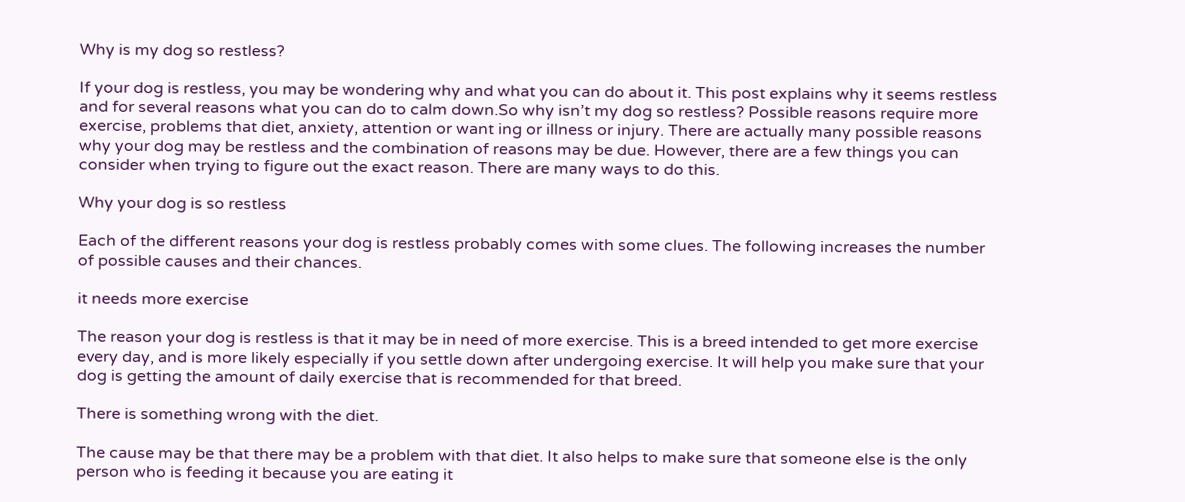Why is my dog so restless?

If your dog is restless, you may be wondering why and what you can do about it. This post explains why it seems restless and for several reasons what you can do to calm down.So why isn’t my dog so restless? Possible reasons require more exercise, problems that diet, anxiety, attention or want ing or illness or injury. There are actually many possible reasons why your dog may be restless and the combination of reasons may be due. However, there are a few things you can consider when trying to figure out the exact reason. There are many ways to do this.

Why your dog is so restless

Each of the different reasons your dog is restless probably comes with some clues. The following increases the number of possible causes and their chances.

it needs more exercise

The reason your dog is restless is that it may be in need of more exercise. This is a breed intended to get more exercise every day, and is more likely especially if you settle down after undergoing exercise. It will help you make sure that your dog is getting the amount of daily exercise that is recommended for that breed.

There is something wrong with the diet.

The cause may be that there may be a problem with that diet. It also helps to make sure that someone else is the only person who is feeding it because you are eating it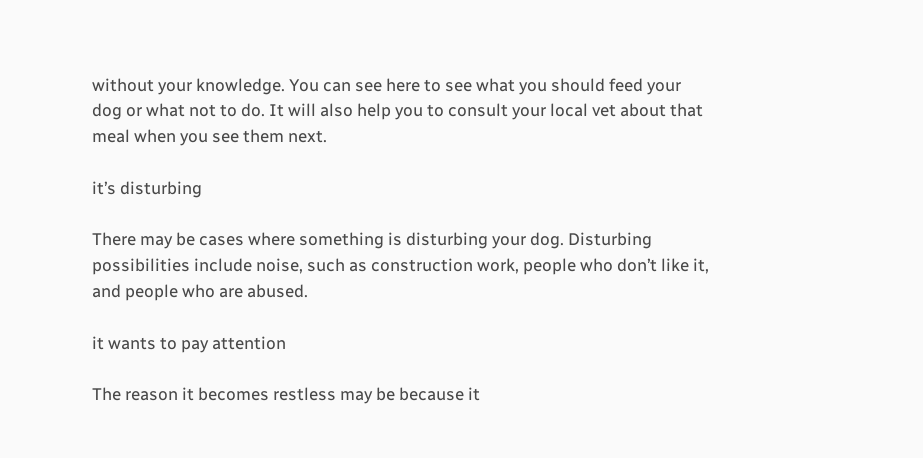without your knowledge. You can see here to see what you should feed your dog or what not to do. It will also help you to consult your local vet about that meal when you see them next.

it’s disturbing

There may be cases where something is disturbing your dog. Disturbing possibilities include noise, such as construction work, people who don’t like it, and people who are abused.

it wants to pay attention

The reason it becomes restless may be because it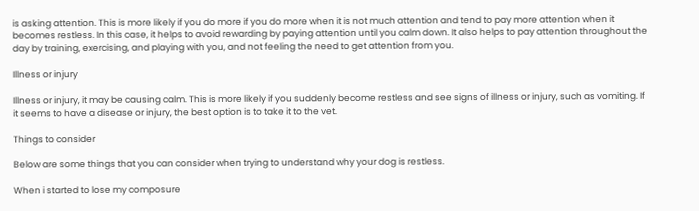is asking attention. This is more likely if you do more if you do more when it is not much attention and tend to pay more attention when it becomes restless. In this case, it helps to avoid rewarding by paying attention until you calm down. It also helps to pay attention throughout the day by training, exercising, and playing with you, and not feeling the need to get attention from you.

Illness or injury

Illness or injury, it may be causing calm. This is more likely if you suddenly become restless and see signs of illness or injury, such as vomiting. If it seems to have a disease or injury, the best option is to take it to the vet.

Things to consider

Below are some things that you can consider when trying to understand why your dog is restless.

When i started to lose my composure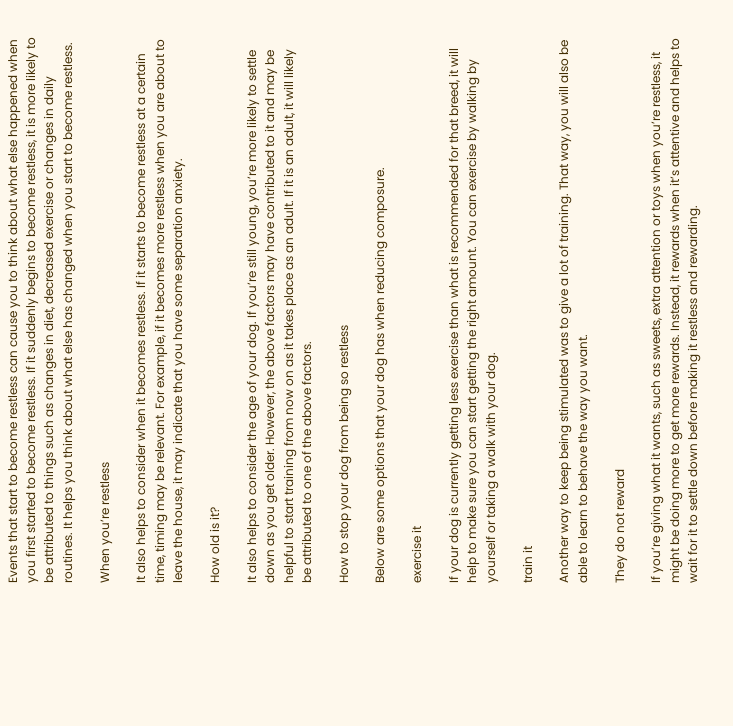Events that start to become restless can cause you to think about what else happened when you first started to become restless. If it suddenly begins to become restless, it is more likely to be attributed to things such as changes in diet, decreased exercise or changes in daily routines. It helps you think about what else has changed when you start to become restless.

When you’re restless

It also helps to consider when it becomes restless. If it starts to become restless at a certain time, timing may be relevant. For example, if it becomes more restless when you are about to leave the house, it may indicate that you have some separation anxiety.

How old is it?

It also helps to consider the age of your dog. If you’re still young, you’re more likely to settle down as you get older. However, the above factors may have contributed to it and may be helpful to start training from now on as it takes place as an adult. If it is an adult, it will likely be attributed to one of the above factors.

How to stop your dog from being so restless

Below are some options that your dog has when reducing composure.

exercise it

If your dog is currently getting less exercise than what is recommended for that breed, it will help to make sure you can start getting the right amount. You can exercise by walking by yourself or taking a walk with your dog.

train it

Another way to keep being stimulated was to give a lot of training. That way, you will also be able to learn to behave the way you want.

They do not reward

If you’re giving what it wants, such as sweets, extra attention or toys when you’re restless, it might be doing more to get more rewards. Instead, it rewards when it’s attentive and helps to wait for it to settle down before making it restless and rewarding.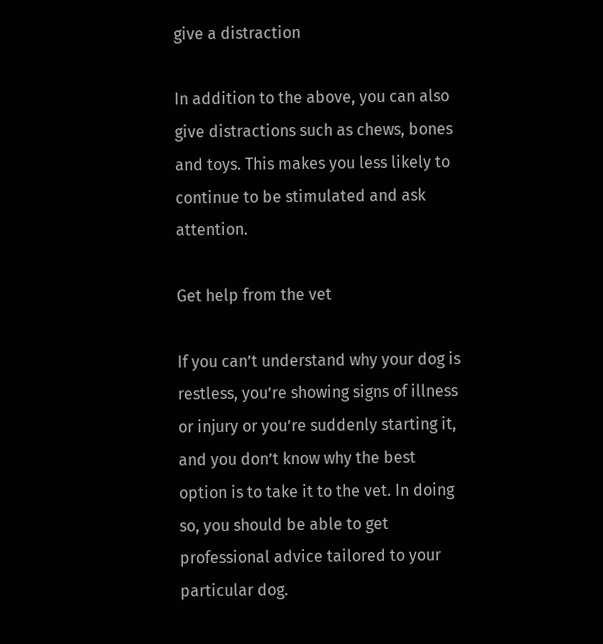give a distraction

In addition to the above, you can also give distractions such as chews, bones and toys. This makes you less likely to continue to be stimulated and ask attention.

Get help from the vet

If you can’t understand why your dog is restless, you’re showing signs of illness or injury or you’re suddenly starting it, and you don’t know why the best option is to take it to the vet. In doing so, you should be able to get professional advice tailored to your particular dog.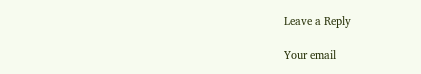Leave a Reply

Your email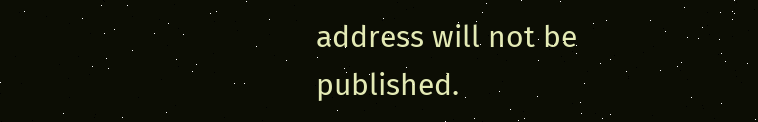address will not be published.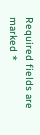Required fields are marked *